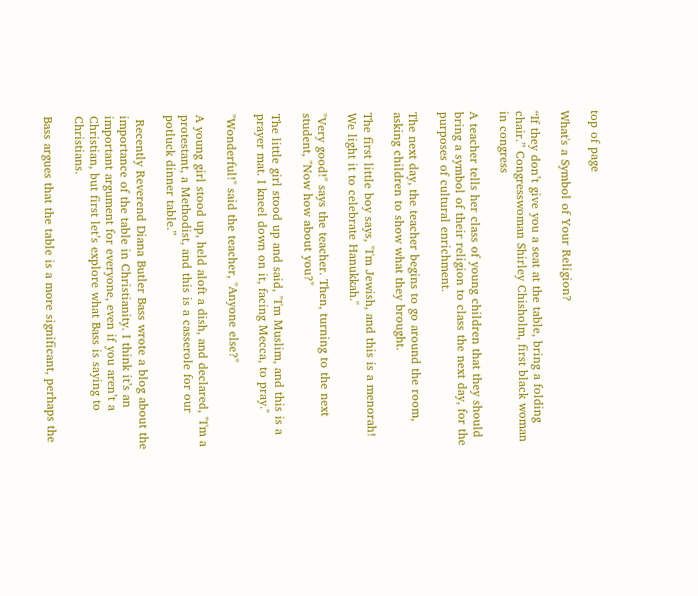top of page

What's a Symbol of Your Religion?

“If they don’t give you a seat at the table, bring a folding chair.” Congresswoman Shirley Chisholm, first black woman in congress

A teacher tells her class of young children that they should bring a symbol of their religion to class the next day, for the purposes of cultural enrichment.

The next day, the teacher begins to go around the room, asking children to show what they brought.

The first little boy says, "I'm Jewish, and this is a menorah! We light it to celebrate Hanukkah."

"Very good!" says the teacher. Then, turning to the next student, "Now how about you?"

The little girl stood up and said, "I'm Muslim, and this is a prayer mat. I kneel down on it, facing Mecca, to pray."

"Wonderful!" said the teacher, "Anyone else?"

A young girl stood up, held aloft a dish, and declared, "I'm a protestant, a Methodist, and this is a casserole for our potluck dinner table.”

 Recently Reverend Diana Butler Bass wrote a blog about the importance of the table in Christianity. I think it’s an important argument for everyone, even if you aren’t a Christian, but first let’s explore what Bass is saying to Christians.

Bass argues that the table is a more significant, perhaps the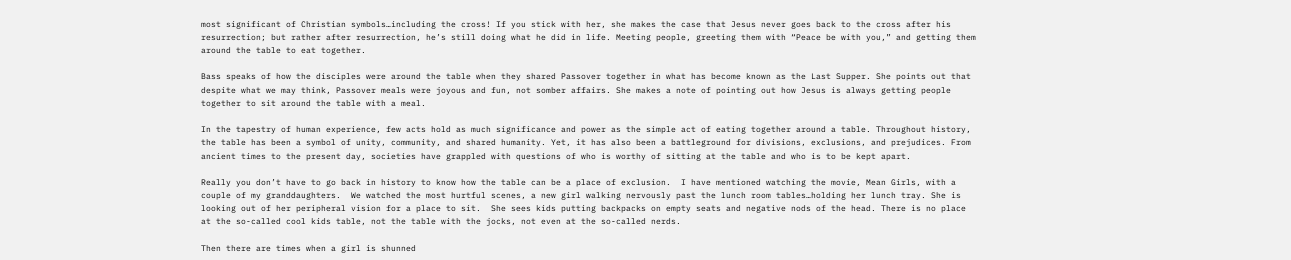most significant of Christian symbols…including the cross! If you stick with her, she makes the case that Jesus never goes back to the cross after his resurrection; but rather after resurrection, he’s still doing what he did in life. Meeting people, greeting them with “Peace be with you,” and getting them around the table to eat together.

Bass speaks of how the disciples were around the table when they shared Passover together in what has become known as the Last Supper. She points out that despite what we may think, Passover meals were joyous and fun, not somber affairs. She makes a note of pointing out how Jesus is always getting people together to sit around the table with a meal.

In the tapestry of human experience, few acts hold as much significance and power as the simple act of eating together around a table. Throughout history, the table has been a symbol of unity, community, and shared humanity. Yet, it has also been a battleground for divisions, exclusions, and prejudices. From ancient times to the present day, societies have grappled with questions of who is worthy of sitting at the table and who is to be kept apart.

Really you don’t have to go back in history to know how the table can be a place of exclusion.  I have mentioned watching the movie, Mean Girls, with a couple of my granddaughters.  We watched the most hurtful scenes, a new girl walking nervously past the lunch room tables…holding her lunch tray. She is looking out of her peripheral vision for a place to sit.  She sees kids putting backpacks on empty seats and negative nods of the head. There is no place at the so-called cool kids table, not the table with the jocks, not even at the so-called nerds.

Then there are times when a girl is shunned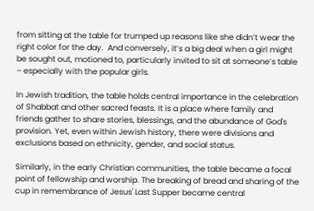from sitting at the table for trumped up reasons like she didn’t wear the right color for the day.  And conversely, it’s a big deal when a girl might be sought out, motioned to, particularly invited to sit at someone’s table – especially with the popular girls.

In Jewish tradition, the table holds central importance in the celebration of Shabbat and other sacred feasts. It is a place where family and friends gather to share stories, blessings, and the abundance of God's provision. Yet, even within Jewish history, there were divisions and exclusions based on ethnicity, gender, and social status.

Similarly, in the early Christian communities, the table became a focal point of fellowship and worship. The breaking of bread and sharing of the cup in remembrance of Jesus' Last Supper became central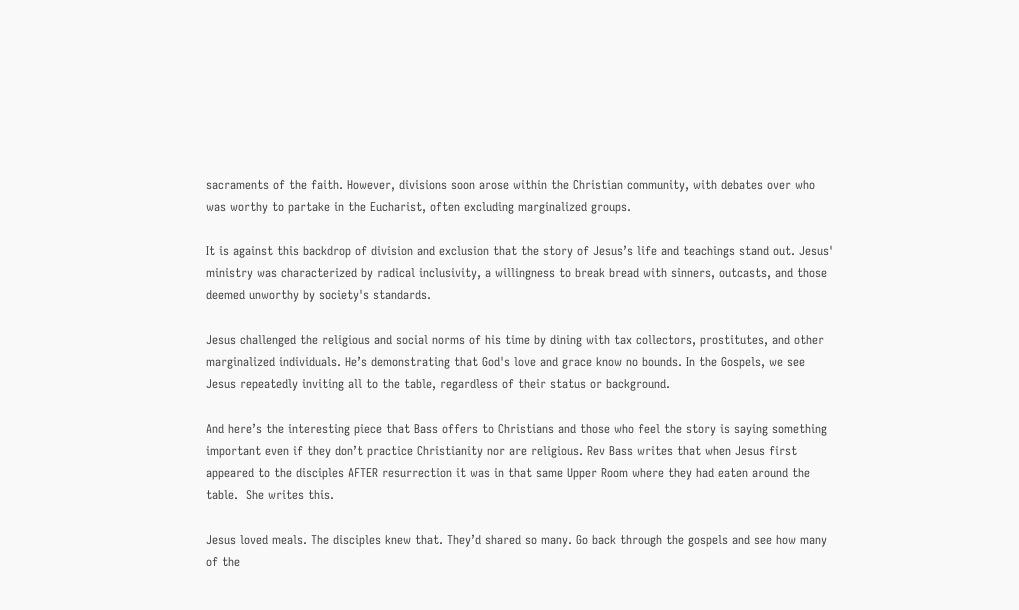sacraments of the faith. However, divisions soon arose within the Christian community, with debates over who was worthy to partake in the Eucharist, often excluding marginalized groups.

It is against this backdrop of division and exclusion that the story of Jesus’s life and teachings stand out. Jesus' ministry was characterized by radical inclusivity, a willingness to break bread with sinners, outcasts, and those deemed unworthy by society's standards.

Jesus challenged the religious and social norms of his time by dining with tax collectors, prostitutes, and other marginalized individuals. He’s demonstrating that God's love and grace know no bounds. In the Gospels, we see Jesus repeatedly inviting all to the table, regardless of their status or background.

And here’s the interesting piece that Bass offers to Christians and those who feel the story is saying something important even if they don’t practice Christianity nor are religious. Rev Bass writes that when Jesus first appeared to the disciples AFTER resurrection it was in that same Upper Room where they had eaten around the table.  She writes this.

Jesus loved meals. The disciples knew that. They’d shared so many. Go back through the gospels and see how many of the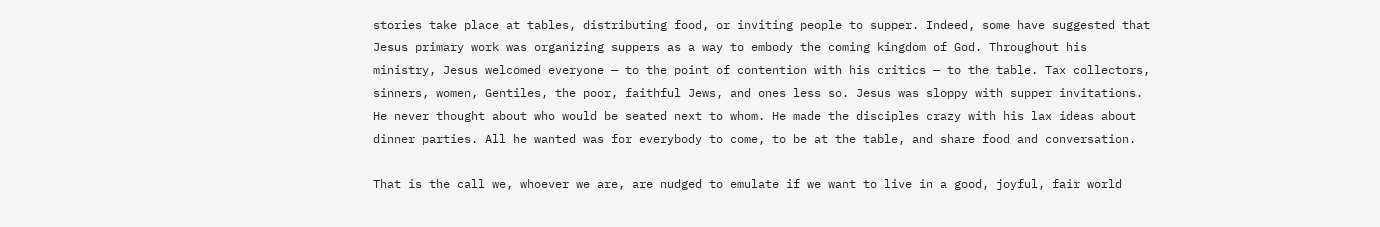stories take place at tables, distributing food, or inviting people to supper. Indeed, some have suggested that Jesus primary work was organizing suppers as a way to embody the coming kingdom of God. Throughout his ministry, Jesus welcomed everyone — to the point of contention with his critics — to the table. Tax collectors, sinners, women, Gentiles, the poor, faithful Jews, and ones less so. Jesus was sloppy with supper invitations. He never thought about who would be seated next to whom. He made the disciples crazy with his lax ideas about dinner parties. All he wanted was for everybody to come, to be at the table, and share food and conversation.

That is the call we, whoever we are, are nudged to emulate if we want to live in a good, joyful, fair world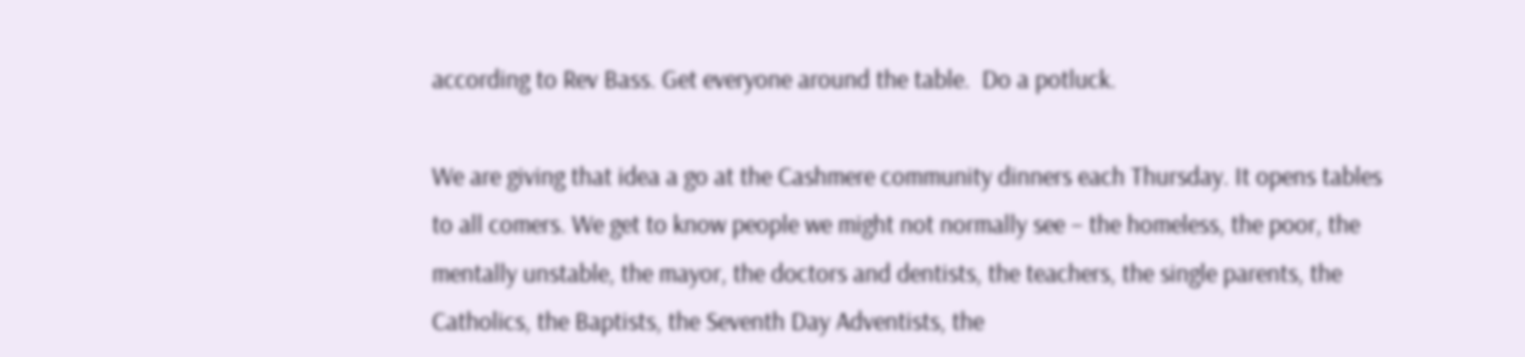according to Rev Bass. Get everyone around the table.  Do a potluck.

We are giving that idea a go at the Cashmere community dinners each Thursday. It opens tables to all comers. We get to know people we might not normally see – the homeless, the poor, the mentally unstable, the mayor, the doctors and dentists, the teachers, the single parents, the Catholics, the Baptists, the Seventh Day Adventists, the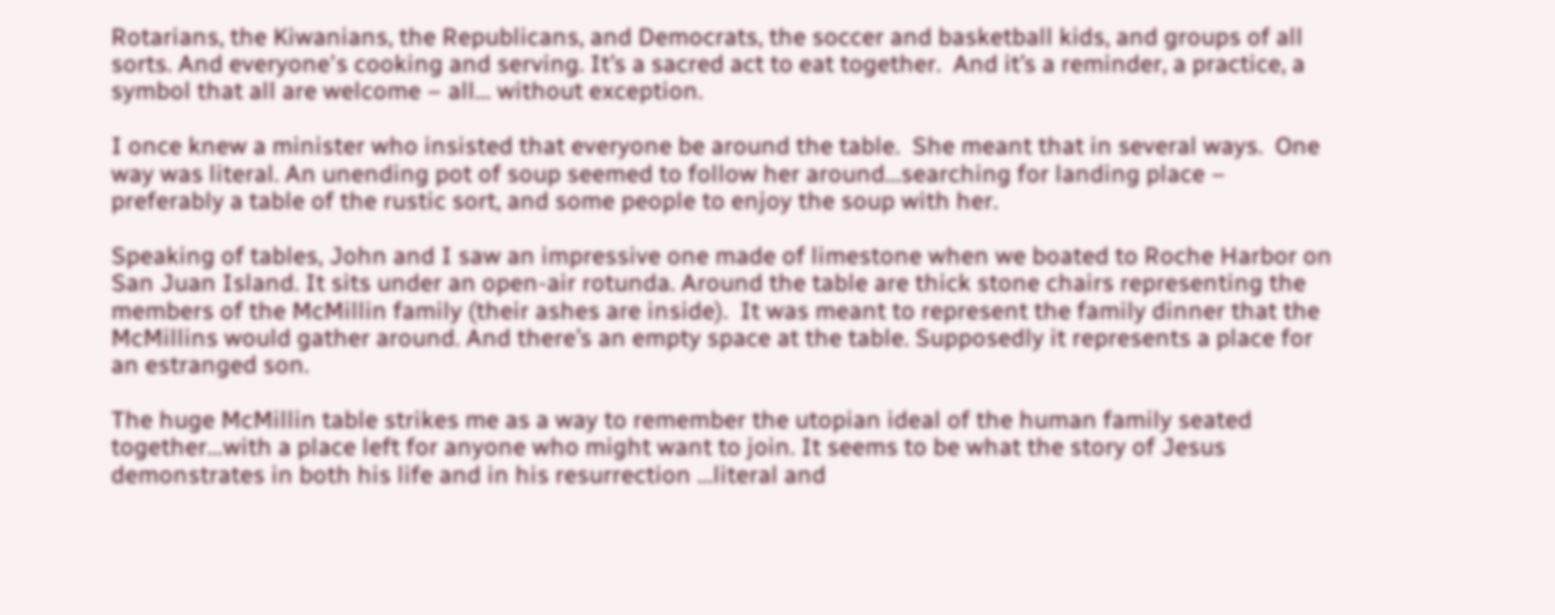Rotarians, the Kiwanians, the Republicans, and Democrats, the soccer and basketball kids, and groups of all sorts. And everyone's cooking and serving. It’s a sacred act to eat together.  And it’s a reminder, a practice, a symbol that all are welcome – all… without exception.

I once knew a minister who insisted that everyone be around the table.  She meant that in several ways.  One way was literal. An unending pot of soup seemed to follow her around…searching for landing place – preferably a table of the rustic sort, and some people to enjoy the soup with her.

Speaking of tables, John and I saw an impressive one made of limestone when we boated to Roche Harbor on San Juan Island. It sits under an open-air rotunda. Around the table are thick stone chairs representing the members of the McMillin family (their ashes are inside).  It was meant to represent the family dinner that the McMillins would gather around. And there’s an empty space at the table. Supposedly it represents a place for an estranged son.

The huge McMillin table strikes me as a way to remember the utopian ideal of the human family seated together…with a place left for anyone who might want to join. It seems to be what the story of Jesus demonstrates in both his life and in his resurrection …literal and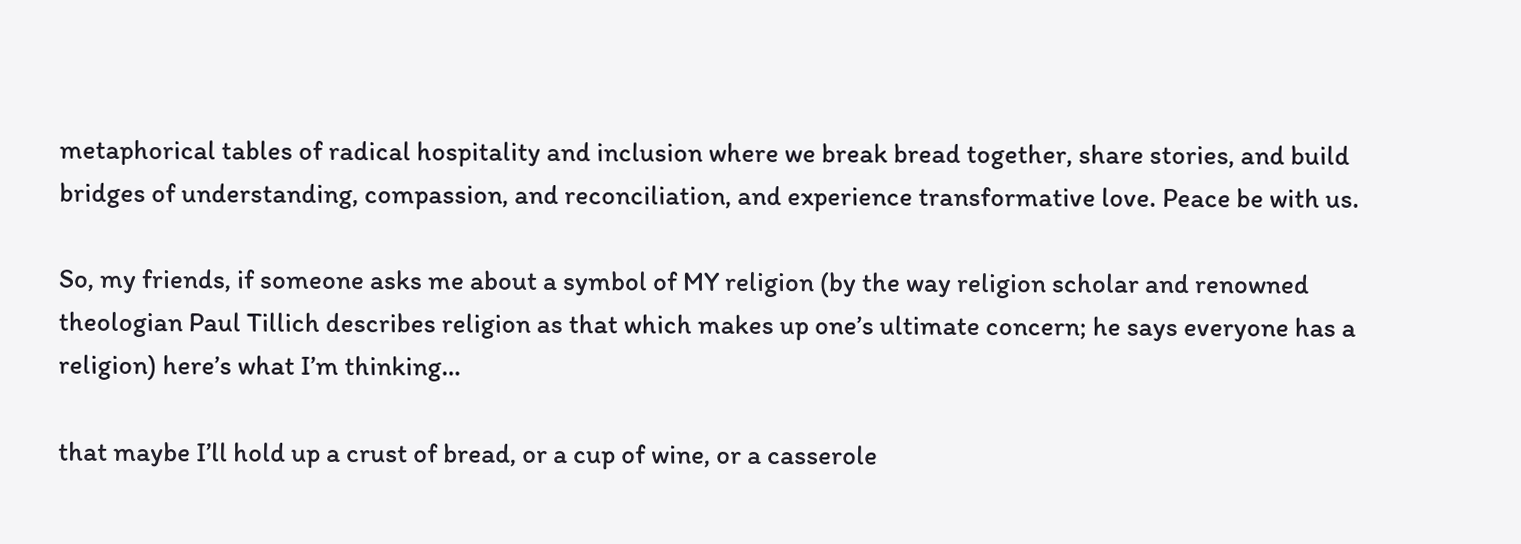metaphorical tables of radical hospitality and inclusion where we break bread together, share stories, and build bridges of understanding, compassion, and reconciliation, and experience transformative love. Peace be with us.

So, my friends, if someone asks me about a symbol of MY religion (by the way religion scholar and renowned theologian Paul Tillich describes religion as that which makes up one’s ultimate concern; he says everyone has a religion) here’s what I’m thinking…

that maybe I’ll hold up a crust of bread, or a cup of wine, or a casserole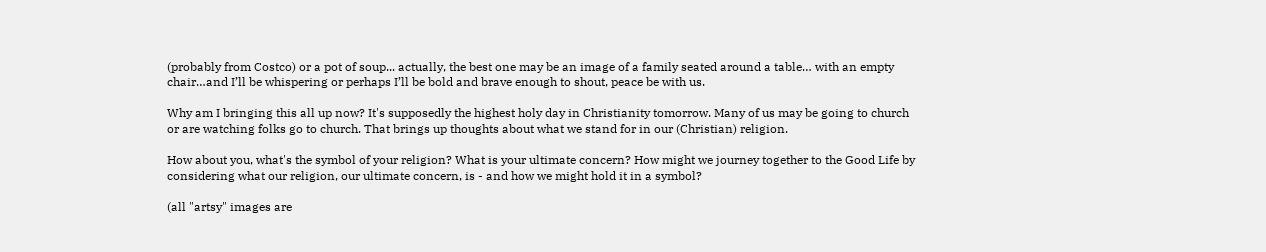(probably from Costco) or a pot of soup... actually, the best one may be an image of a family seated around a table… with an empty chair…and I’ll be whispering or perhaps I’ll be bold and brave enough to shout, peace be with us.

Why am I bringing this all up now? It's supposedly the highest holy day in Christianity tomorrow. Many of us may be going to church or are watching folks go to church. That brings up thoughts about what we stand for in our (Christian) religion.

How about you, what's the symbol of your religion? What is your ultimate concern? How might we journey together to the Good Life by considering what our religion, our ultimate concern, is - and how we might hold it in a symbol?

(all "artsy" images are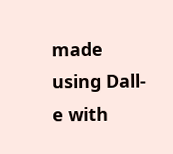made using Dall-e with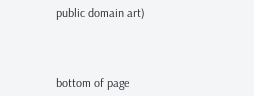public domain art)



bottom of page